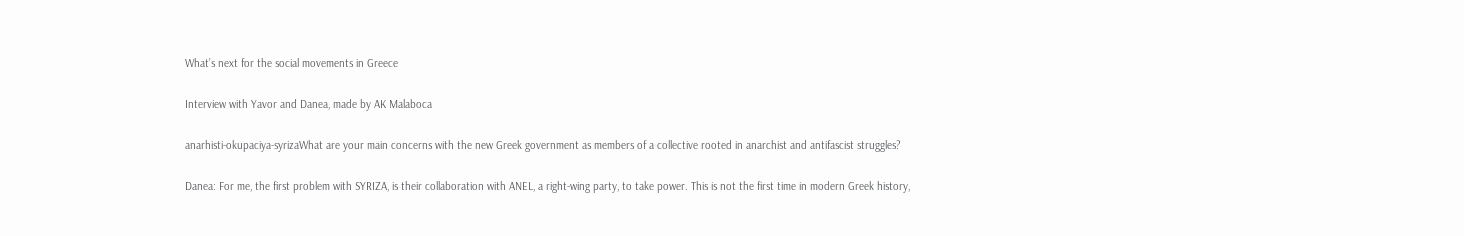What’s next for the social movements in Greece

Interview with Yavor and Danea, made by AK Malaboca

anarhisti-okupaciya-syrizaWhat are your main concerns with the new Greek government as members of a collective rooted in anarchist and antifascist struggles?

Danea: For me, the first problem with SYRIZA, is their collaboration with ANEL, a right-wing party, to take power. This is not the first time in modern Greek history,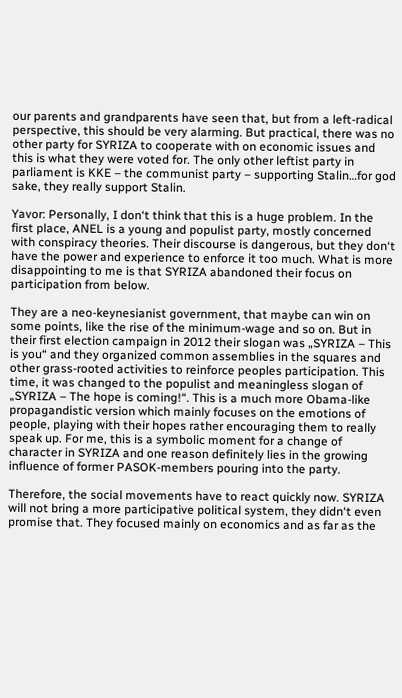our parents and grandparents have seen that, but from a left-radical perspective, this should be very alarming. But practical, there was no other party for SYRIZA to cooperate with on economic issues and this is what they were voted for. The only other leftist party in parliament is KKE – the communist party – supporting Stalin…for god sake, they really support Stalin.

Yavor: Personally, I don‘t think that this is a huge problem. In the first place, ANEL is a young and populist party, mostly concerned with conspiracy theories. Their discourse is dangerous, but they don‘t have the power and experience to enforce it too much. What is more disappointing to me is that SYRIZA abandoned their focus on participation from below.

They are a neo-keynesianist government, that maybe can win on some points, like the rise of the minimum-wage and so on. But in their first election campaign in 2012 their slogan was „SYRIZA – This is you“ and they organized common assemblies in the squares and other grass-rooted activities to reinforce peoples participation. This time, it was changed to the populist and meaningless slogan of „SYRIZA – The hope is coming!“. This is a much more Obama-like propagandistic version which mainly focuses on the emotions of people, playing with their hopes rather encouraging them to really speak up. For me, this is a symbolic moment for a change of character in SYRIZA and one reason definitely lies in the growing influence of former PASOK-members pouring into the party.

Therefore, the social movements have to react quickly now. SYRIZA will not bring a more participative political system, they didn‘t even promise that. They focused mainly on economics and as far as the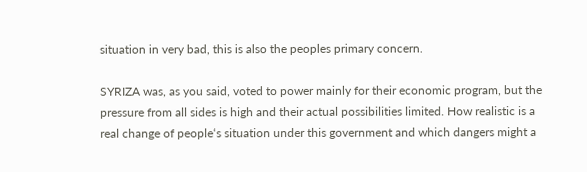situation in very bad, this is also the peoples primary concern.

SYRIZA was, as you said, voted to power mainly for their economic program, but the pressure from all sides is high and their actual possibilities limited. How realistic is a real change of people‘s situation under this government and which dangers might a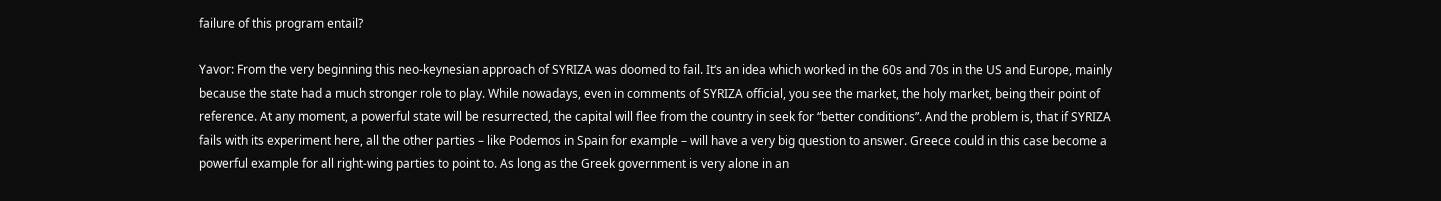failure of this program entail?

Yavor: From the very beginning this neo-keynesian approach of SYRIZA was doomed to fail. It‘s an idea which worked in the 60s and 70s in the US and Europe, mainly because the state had a much stronger role to play. While nowadays, even in comments of SYRIZA official, you see the market, the holy market, being their point of reference. At any moment, a powerful state will be resurrected, the capital will flee from the country in seek for “better conditions”. And the problem is, that if SYRIZA fails with its experiment here, all the other parties – like Podemos in Spain for example – will have a very big question to answer. Greece could in this case become a powerful example for all right-wing parties to point to. As long as the Greek government is very alone in an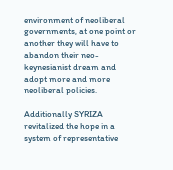environment of neoliberal governments, at one point or another they will have to abandon their neo-keynesianist dream and adopt more and more neoliberal policies.

Additionally SYRIZA revitalized the hope in a system of representative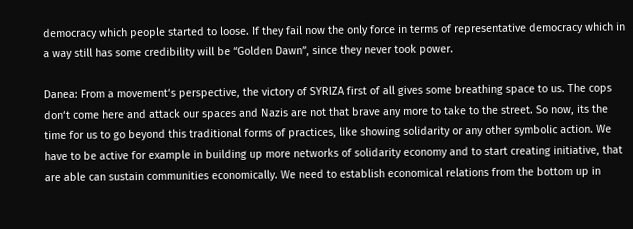democracy which people started to loose. If they fail now the only force in terms of representative democracy which in a way still has some credibility will be “Golden Dawn”, since they never took power.

Danea: From a movement‘s perspective, the victory of SYRIZA first of all gives some breathing space to us. The cops don‘t come here and attack our spaces and Nazis are not that brave any more to take to the street. So now, its the time for us to go beyond this traditional forms of practices, like showing solidarity or any other symbolic action. We have to be active for example in building up more networks of solidarity economy and to start creating initiative, that are able can sustain communities economically. We need to establish economical relations from the bottom up in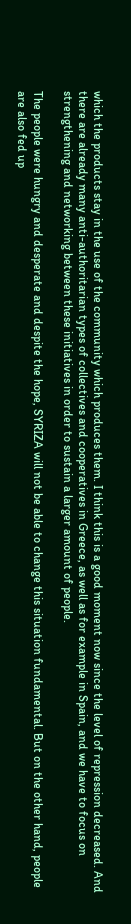which the products stay in the use of the community which produces them. I think this is a good moment now since the level of repression decreased. And there are already many anti-authoritarian types of collectives and cooperatives in Greece, as well as for example in Spain, and we have to focus on strengthening and networking between these initiatives in order to sustain a larger amount of people.

The people were hungry and desperate and despite the hope, SYRIZA will not be able to change this situation fundamental. But on the other hand, people are also fed up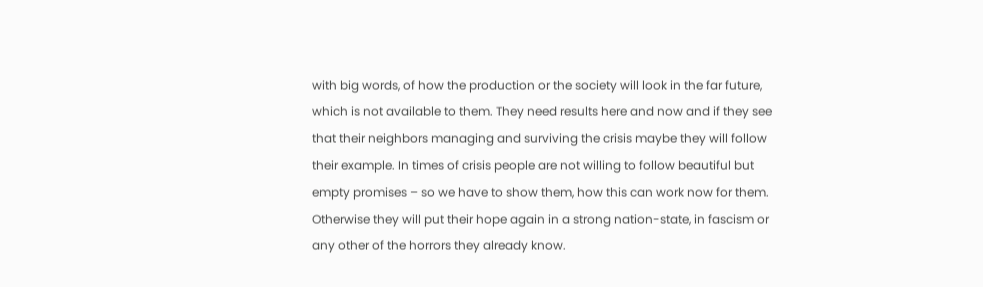with big words, of how the production or the society will look in the far future, which is not available to them. They need results here and now and if they see that their neighbors managing and surviving the crisis maybe they will follow their example. In times of crisis people are not willing to follow beautiful but empty promises – so we have to show them, how this can work now for them. Otherwise they will put their hope again in a strong nation-state, in fascism or any other of the horrors they already know.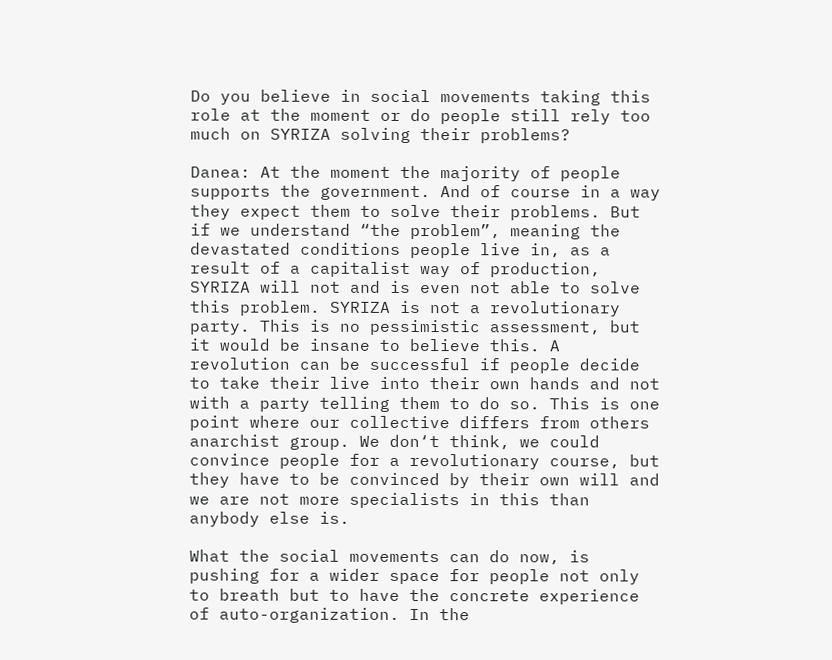Do you believe in social movements taking this role at the moment or do people still rely too much on SYRIZA solving their problems?

Danea: At the moment the majority of people supports the government. And of course in a way they expect them to solve their problems. But if we understand “the problem”, meaning the devastated conditions people live in, as a result of a capitalist way of production, SYRIZA will not and is even not able to solve this problem. SYRIZA is not a revolutionary party. This is no pessimistic assessment, but it would be insane to believe this. A revolution can be successful if people decide to take their live into their own hands and not with a party telling them to do so. This is one point where our collective differs from others anarchist group. We don‘t think, we could convince people for a revolutionary course, but they have to be convinced by their own will and we are not more specialists in this than anybody else is.

What the social movements can do now, is pushing for a wider space for people not only to breath but to have the concrete experience of auto-organization. In the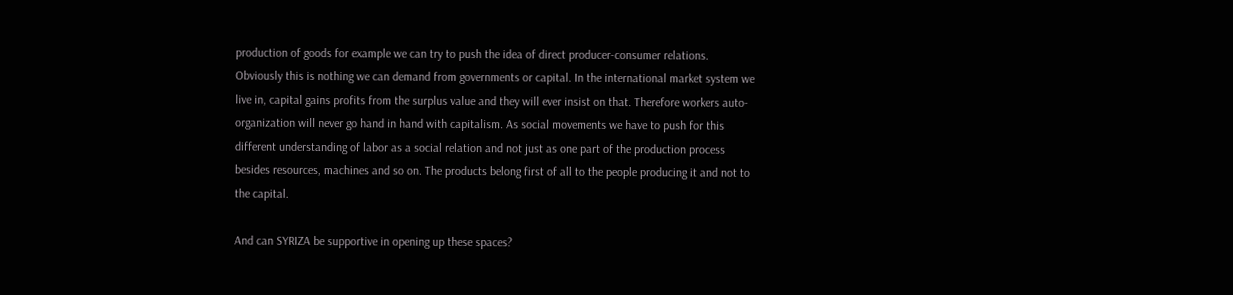production of goods for example we can try to push the idea of direct producer-consumer relations. Obviously this is nothing we can demand from governments or capital. In the international market system we live in, capital gains profits from the surplus value and they will ever insist on that. Therefore workers auto-organization will never go hand in hand with capitalism. As social movements we have to push for this different understanding of labor as a social relation and not just as one part of the production process besides resources, machines and so on. The products belong first of all to the people producing it and not to the capital.

And can SYRIZA be supportive in opening up these spaces?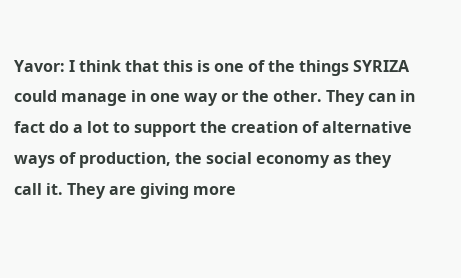Yavor: I think that this is one of the things SYRIZA could manage in one way or the other. They can in fact do a lot to support the creation of alternative ways of production, the social economy as they call it. They are giving more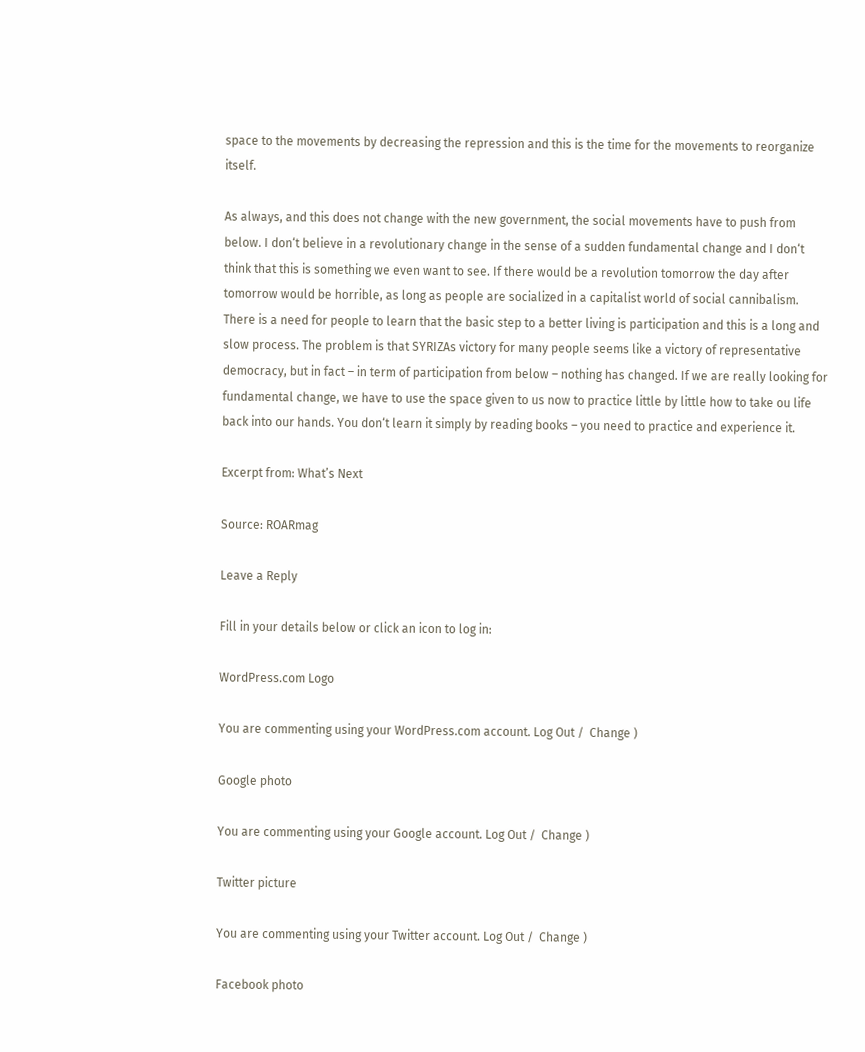space to the movements by decreasing the repression and this is the time for the movements to reorganize itself.

As always, and this does not change with the new government, the social movements have to push from below. I don‘t believe in a revolutionary change in the sense of a sudden fundamental change and I don‘t think that this is something we even want to see. If there would be a revolution tomorrow the day after tomorrow would be horrible, as long as people are socialized in a capitalist world of social cannibalism. There is a need for people to learn that the basic step to a better living is participation and this is a long and slow process. The problem is that SYRIZAs victory for many people seems like a victory of representative democracy, but in fact – in term of participation from below – nothing has changed. If we are really looking for fundamental change, we have to use the space given to us now to practice little by little how to take ou life back into our hands. You don‘t learn it simply by reading books – you need to practice and experience it.

Excerpt from: What’s Next

Source: ROARmag

Leave a Reply

Fill in your details below or click an icon to log in:

WordPress.com Logo

You are commenting using your WordPress.com account. Log Out /  Change )

Google photo

You are commenting using your Google account. Log Out /  Change )

Twitter picture

You are commenting using your Twitter account. Log Out /  Change )

Facebook photo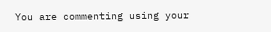You are commenting using your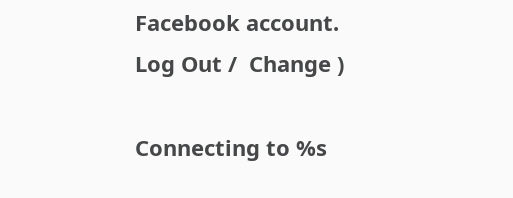Facebook account. Log Out /  Change )

Connecting to %s